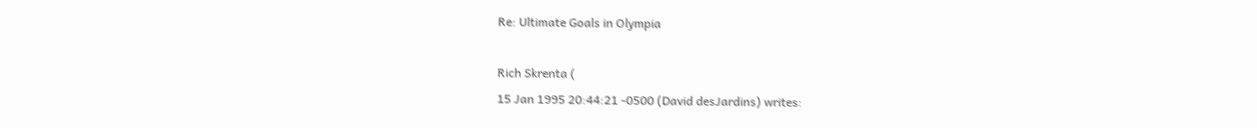Re: Ultimate Goals in Olympia

Rich Skrenta (
15 Jan 1995 20:44:21 -0500 (David desJardins) writes: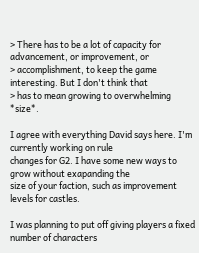> There has to be a lot of capacity for advancement, or improvement, or
> accomplishment, to keep the game interesting. But I don't think that
> has to mean growing to overwhelming *size*.

I agree with everything David says here. I'm currently working on rule
changes for G2. I have some new ways to grow without exapanding the
size of your faction, such as improvement levels for castles.

I was planning to put off giving players a fixed number of characters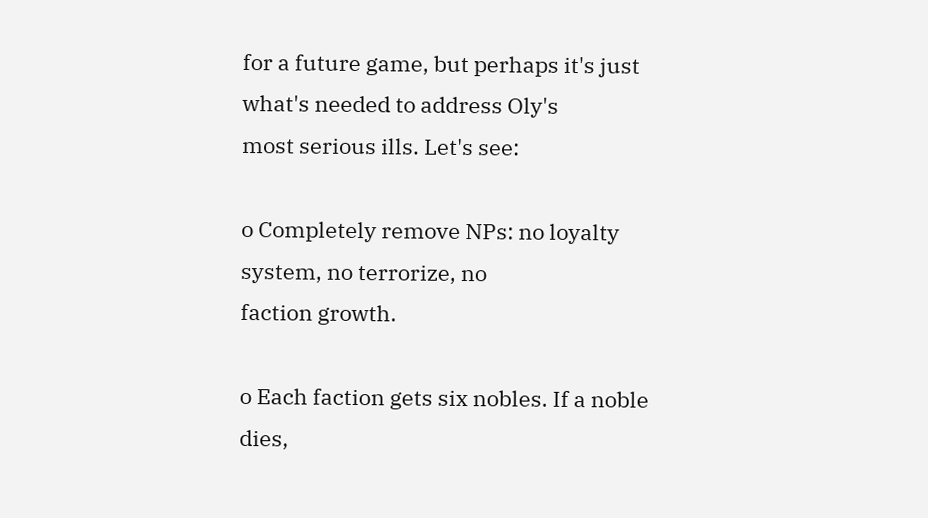for a future game, but perhaps it's just what's needed to address Oly's
most serious ills. Let's see:

o Completely remove NPs: no loyalty system, no terrorize, no
faction growth.

o Each faction gets six nobles. If a noble dies,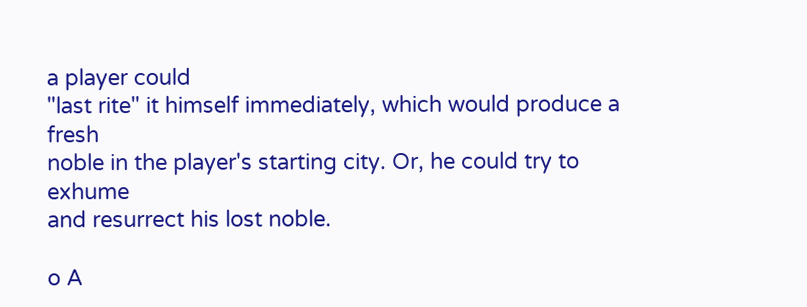a player could
"last rite" it himself immediately, which would produce a fresh
noble in the player's starting city. Or, he could try to exhume
and resurrect his lost noble.

o A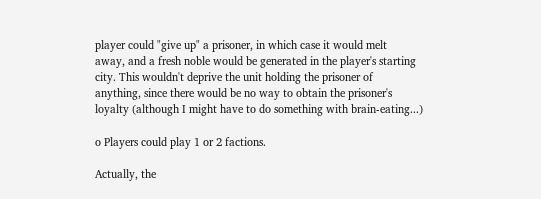player could "give up" a prisoner, in which case it would melt
away, and a fresh noble would be generated in the player's starting
city. This wouldn't deprive the unit holding the prisoner of
anything, since there would be no way to obtain the prisoner's
loyalty (although I might have to do something with brain-eating...)

o Players could play 1 or 2 factions.

Actually, the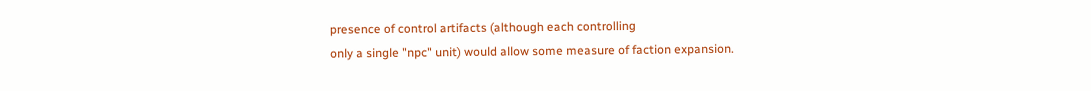presence of control artifacts (although each controlling
only a single "npc" unit) would allow some measure of faction expansion.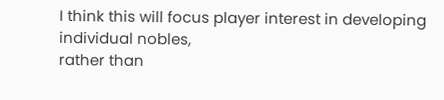I think this will focus player interest in developing individual nobles,
rather than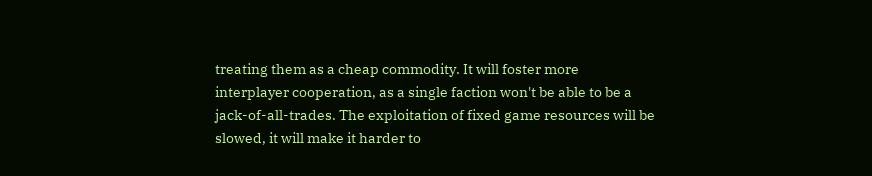treating them as a cheap commodity. It will foster more
interplayer cooperation, as a single faction won't be able to be a
jack-of-all-trades. The exploitation of fixed game resources will be
slowed, it will make it harder to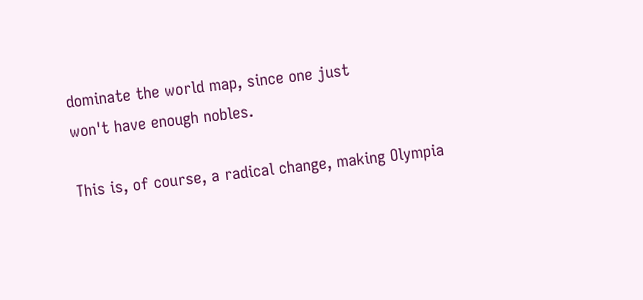dominate the world map, since one just
won't have enough nobles.

This is, of course, a radical change, making Olympia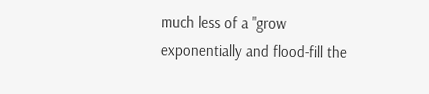much less of a "grow
exponentially and flood-fill the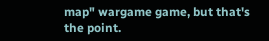map" wargame game, but that's the point.